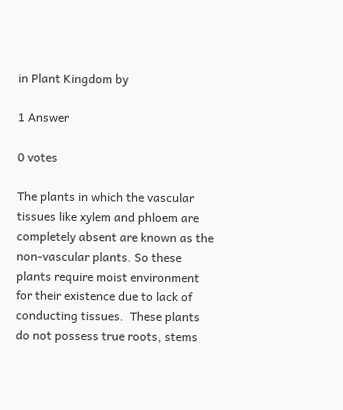in Plant Kingdom by

1 Answer

0 votes

The plants in which the vascular tissues like xylem and phloem are completely absent are known as the non-vascular plants. So these plants require moist environment for their existence due to lack of conducting tissues.  These plants do not possess true roots, stems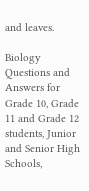and leaves.

Biology Questions and Answers for Grade 10, Grade 11 and Grade 12 students, Junior and Senior High Schools,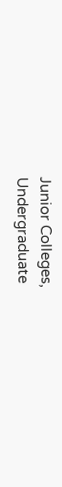Junior Colleges, Undergraduate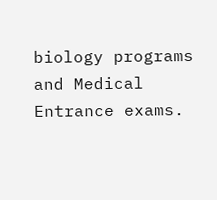biology programs and Medical Entrance exams.